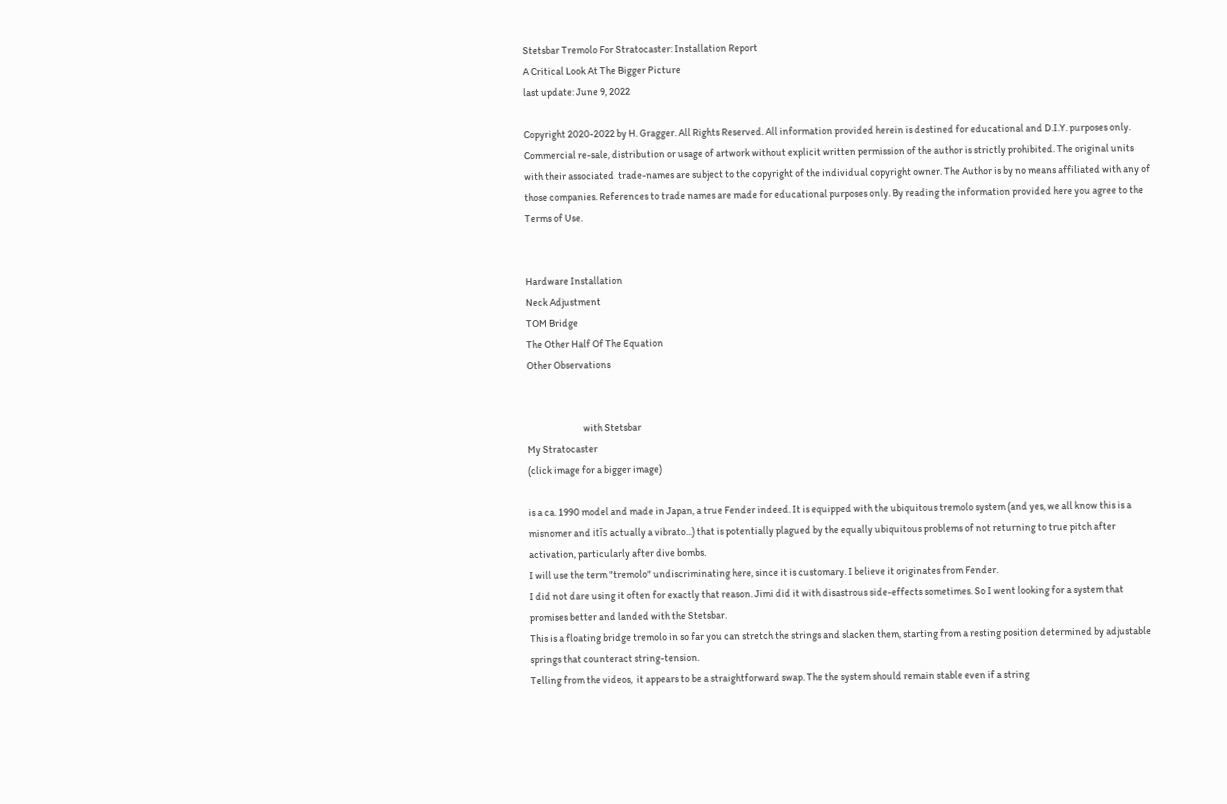Stetsbar Tremolo For Stratocaster: Installation Report
A Critical Look At The Bigger Picture
last update: June 9, 2022

Copyright 2020-2022 by H. Gragger. All Rights Reserved. All information provided herein is destined for educational and D.I.Y. purposes only. Commercial re-sale, distribution or usage of artwork without explicit written permission of the author is strictly prohibited. The original units  with their associated  trade-names are subject to the copyright of the individual copyright owner. The Author is by no means affiliated with any of those companies. References to trade names are made for educational purposes only. By reading the information provided here you agree to the Terms of Use.


Hardware Installation
Neck Adjustment
TOM Bridge
The Other Half Of The Equation
Other Observations


                            with Stetsbar
My Stratocaster
(click image for a bigger image)

is a ca. 1990 model and made in Japan, a true Fender indeed. It is equipped with the ubiquitous tremolo system (and yes, we all know this is a misnomer and itīs actually a vibrato...) that is potentially plagued by the equally ubiquitous problems of not returning to true pitch after activation, particularly after dive bombs.
I will use the term "tremolo" undiscriminating here, since it is customary. I believe it originates from Fender.
I did not dare using it often for exactly that reason. Jimi did it with disastrous side-effects sometimes. So I went looking for a system that promises better and landed with the Stetsbar.
This is a floating bridge tremolo in so far you can stretch the strings and slacken them, starting from a resting position determined by adjustable springs that counteract string-tension.
Telling from the videos,  it appears to be a straightforward swap. The the system should remain stable even if a string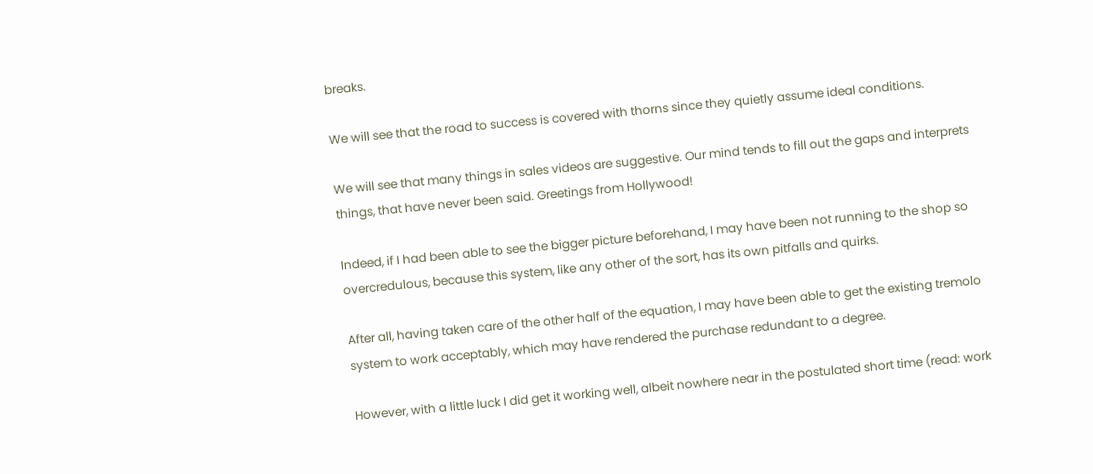breaks.

We will see that the road to success is covered with thorns since they quietly assume ideal conditions.

We will see that many things in sales videos are suggestive. Our mind tends to fill out the gaps and interprets things, that have never been said. Greetings from Hollywood!

Indeed, if I had been able to see the bigger picture beforehand, I may have been not running to the shop so overcredulous, because this system, like any other of the sort, has its own pitfalls and quirks.

After all, having taken care of the other half of the equation, I may have been able to get the existing tremolo system to work acceptably, which may have rendered the purchase redundant to a degree.

However, with a little luck I did get it working well, albeit nowhere near in the postulated short time (read: work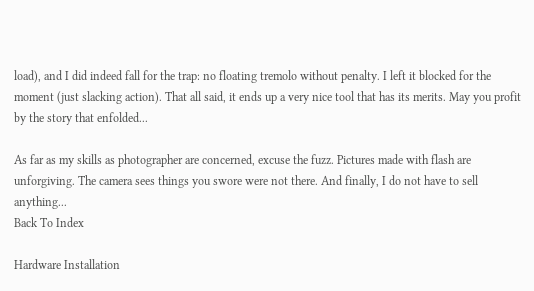load), and I did indeed fall for the trap: no floating tremolo without penalty. I left it blocked for the moment (just slacking action). That all said, it ends up a very nice tool that has its merits. May you profit by the story that enfolded...

As far as my skills as photographer are concerned, excuse the fuzz. Pictures made with flash are unforgiving. The camera sees things you swore were not there. And finally, I do not have to sell anything...
Back To Index

Hardware Installation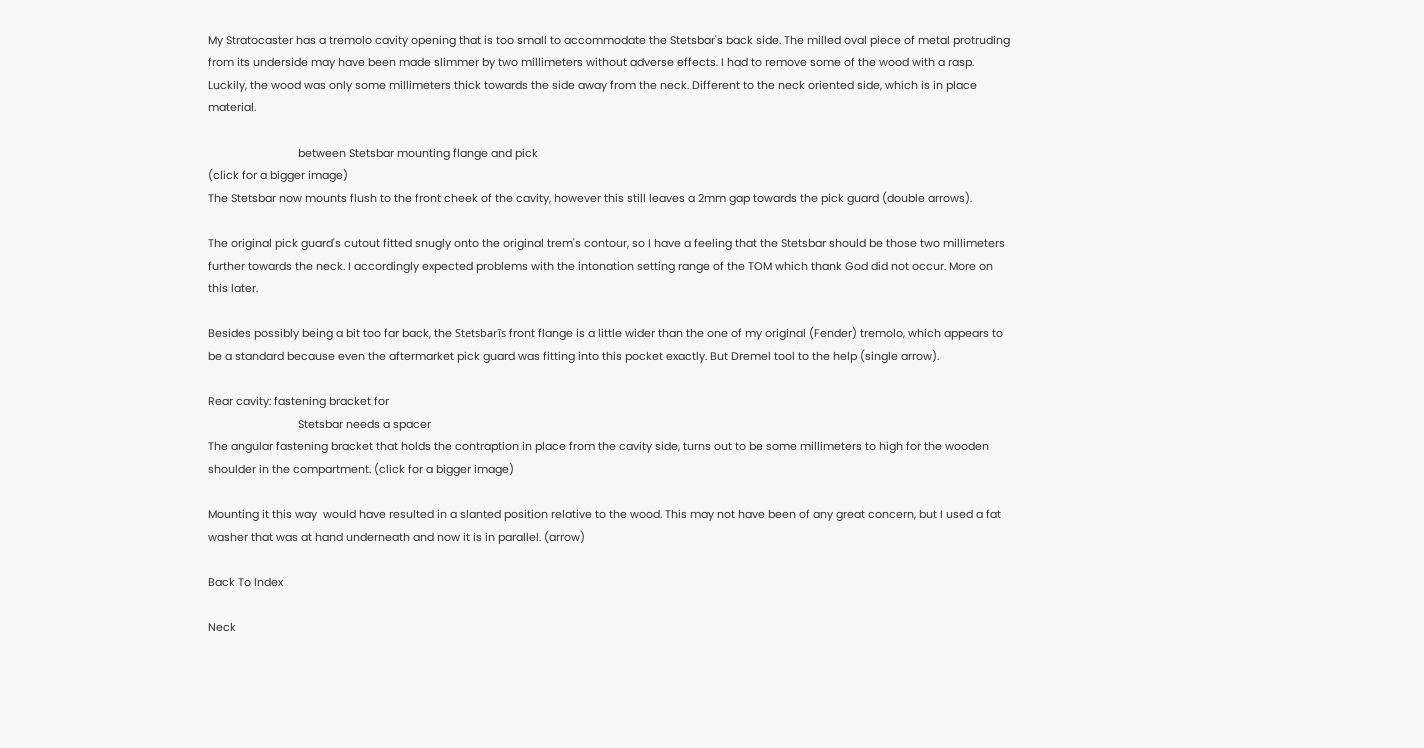My Stratocaster has a tremolo cavity opening that is too small to accommodate the Stetsbar's back side. The milled oval piece of metal protruding from its underside may have been made slimmer by two millimeters without adverse effects. I had to remove some of the wood with a rasp. Luckily, the wood was only some millimeters thick towards the side away from the neck. Different to the neck oriented side, which is in place material.

                              between Stetsbar mounting flange and pick
(click for a bigger image)
The Stetsbar now mounts flush to the front cheek of the cavity, however this still leaves a 2mm gap towards the pick guard (double arrows).

The original pick guard's cutout fitted snugly onto the original trem's contour, so I have a feeling that the Stetsbar should be those two millimeters further towards the neck. I accordingly expected problems with the intonation setting range of the TOM which thank God did not occur. More on this later.

Besides possibly being a bit too far back, the Stetsbarīs front flange is a little wider than the one of my original (Fender) tremolo, which appears to be a standard because even the aftermarket pick guard was fitting into this pocket exactly. But Dremel tool to the help (single arrow).

Rear cavity: fastening bracket for
                              Stetsbar needs a spacer
The angular fastening bracket that holds the contraption in place from the cavity side, turns out to be some millimeters to high for the wooden shoulder in the compartment. (click for a bigger image)

Mounting it this way  would have resulted in a slanted position relative to the wood. This may not have been of any great concern, but I used a fat washer that was at hand underneath and now it is in parallel. (arrow)

Back To Index

Neck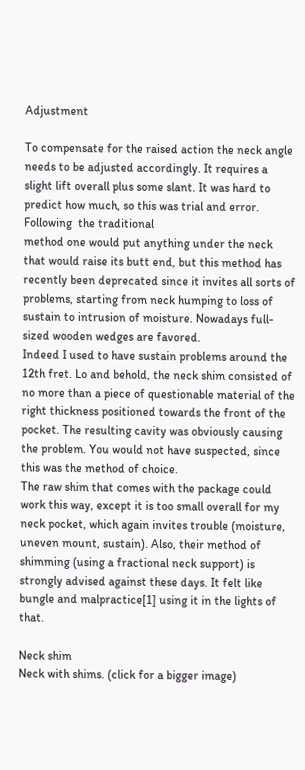Adjustment

To compensate for the raised action the neck angle needs to be adjusted accordingly. It requires a slight lift overall plus some slant. It was hard to predict how much, so this was trial and error. Following  the traditional
method one would put anything under the neck that would raise its butt end, but this method has recently been deprecated since it invites all sorts of problems, starting from neck humping to loss of sustain to intrusion of moisture. Nowadays full-sized wooden wedges are favored.
Indeed I used to have sustain problems around the 12th fret. Lo and behold, the neck shim consisted of no more than a piece of questionable material of the right thickness positioned towards the front of the pocket. The resulting cavity was obviously causing the problem. You would not have suspected, since this was the method of choice.
The raw shim that comes with the package could work this way, except it is too small overall for my neck pocket, which again invites trouble (moisture, uneven mount, sustain). Also, their method of shimming (using a fractional neck support) is strongly advised against these days. It felt like bungle and malpractice[1] using it in the lights of that.

Neck shim
Neck with shims. (click for a bigger image)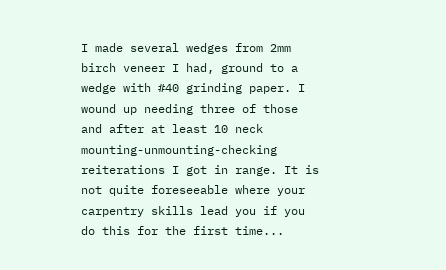I made several wedges from 2mm birch veneer I had, ground to a wedge with #40 grinding paper. I wound up needing three of those and after at least 10 neck mounting-unmounting-checking reiterations I got in range. It is not quite foreseeable where your carpentry skills lead you if you do this for the first time...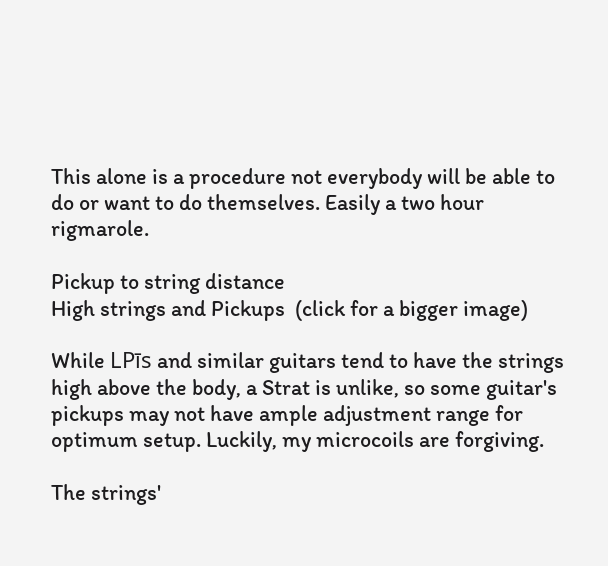This alone is a procedure not everybody will be able to do or want to do themselves. Easily a two hour rigmarole.

Pickup to string distance
High strings and Pickups  (click for a bigger image)

While LPīs and similar guitars tend to have the strings high above the body, a Strat is unlike, so some guitar's pickups may not have ample adjustment range for optimum setup. Luckily, my microcoils are forgiving.

The strings'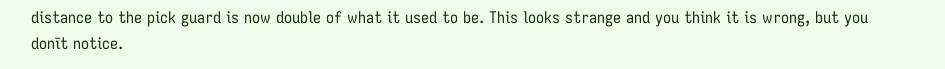distance to the pick guard is now double of what it used to be. This looks strange and you think it is wrong, but you donīt notice.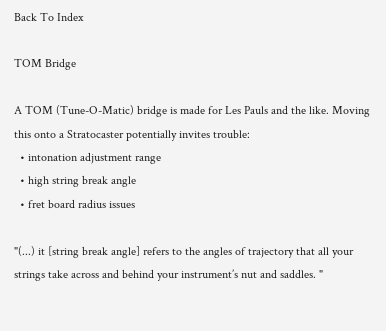Back To Index

TOM Bridge

A TOM (Tune-O-Matic) bridge is made for Les Pauls and the like. Moving this onto a Stratocaster potentially invites trouble:
  • intonation adjustment range
  • high string break angle
  • fret board radius issues

"(...) it [string break angle] refers to the angles of trajectory that all your strings take across and behind your instrument’s nut and saddles. "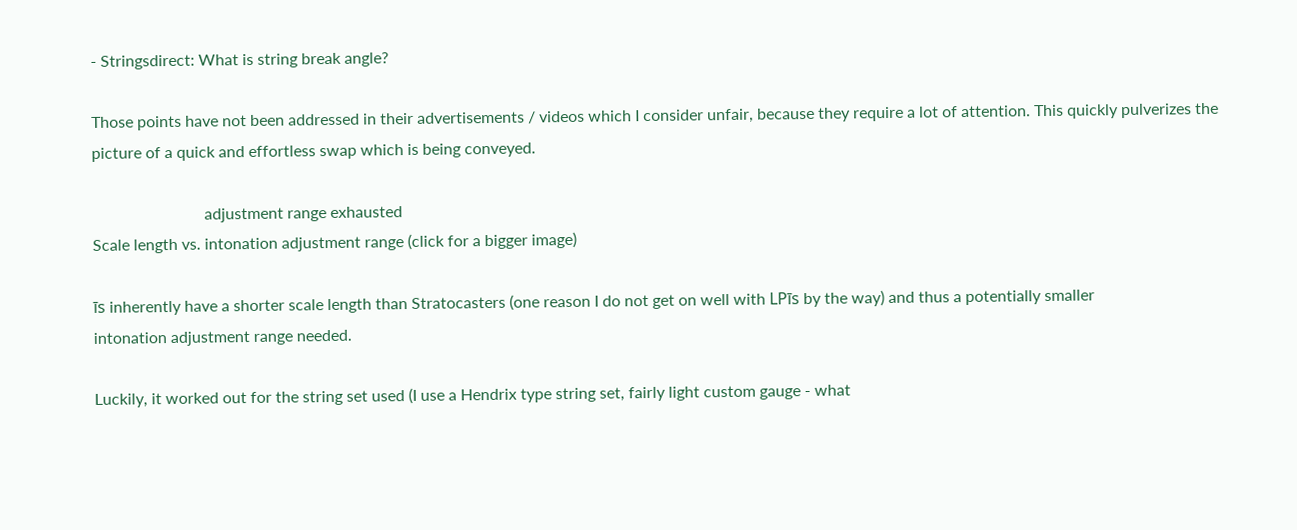- Stringsdirect: What is string break angle?

Those points have not been addressed in their advertisements / videos which I consider unfair, because they require a lot of attention. This quickly pulverizes the picture of a quick and effortless swap which is being conveyed.

                            adjustment range exhausted
Scale length vs. intonation adjustment range (click for a bigger image)

īs inherently have a shorter scale length than Stratocasters (one reason I do not get on well with LPīs by the way) and thus a potentially smaller
intonation adjustment range needed.

Luckily, it worked out for the string set used (I use a Hendrix type string set, fairly light custom gauge - what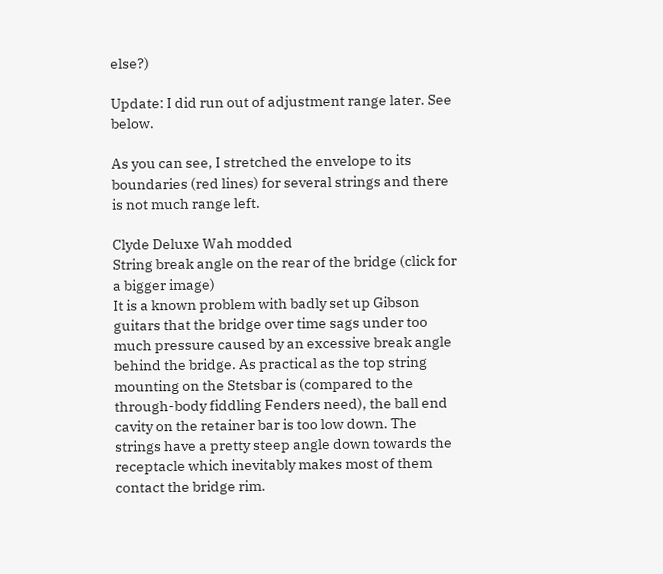else?)

Update: I did run out of adjustment range later. See below.

As you can see, I stretched the envelope to its boundaries (red lines) for several strings and there is not much range left.

Clyde Deluxe Wah modded
String break angle on the rear of the bridge (click for a bigger image)
It is a known problem with badly set up Gibson guitars that the bridge over time sags under too much pressure caused by an excessive break angle behind the bridge. As practical as the top string mounting on the Stetsbar is (compared to the through-body fiddling Fenders need), the ball end cavity on the retainer bar is too low down. The strings have a pretty steep angle down towards the receptacle which inevitably makes most of them contact the bridge rim.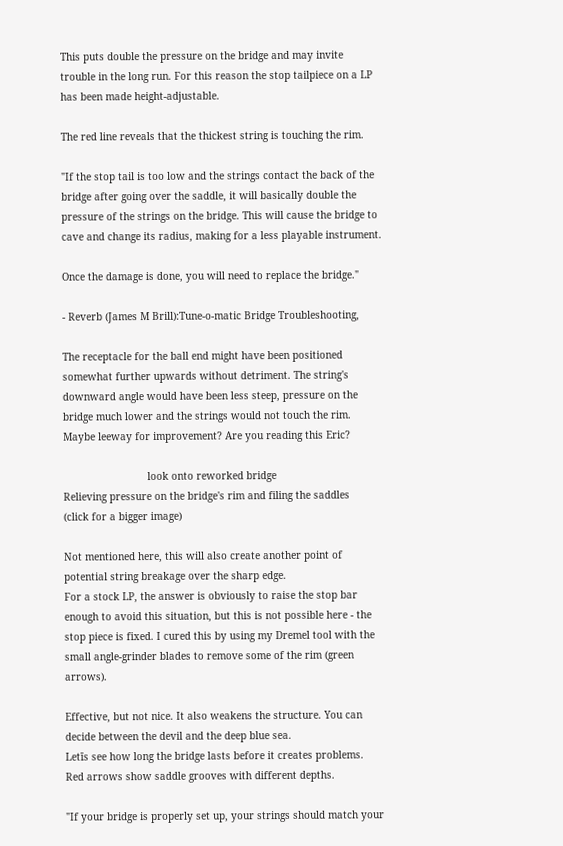This puts double the pressure on the bridge and may invite trouble in the long run. For this reason the stop tailpiece on a LP has been made height-adjustable.

The red line reveals that the thickest string is touching the rim.

"If the stop tail is too low and the strings contact the back of the bridge after going over the saddle, it will basically double the pressure of the strings on the bridge. This will cause the bridge to cave and change its radius, making for a less playable instrument.

Once the damage is done, you will need to replace the bridge."

- Reverb (James M Brill):Tune-o-matic Bridge Troubleshooting,

The receptacle for the ball end might have been positioned somewhat further upwards without detriment. The string's downward angle would have been less steep, pressure on the bridge much lower and the strings would not touch the rim. Maybe leeway for improvement? Are you reading this Eric?

                            look onto reworked bridge
Relieving pressure on the bridge's rim and filing the saddles
(click for a bigger image)

Not mentioned here, this will also create another point of potential string breakage over the sharp edge.
For a stock LP, the answer is obviously to raise the stop bar enough to avoid this situation, but this is not possible here - the stop piece is fixed. I cured this by using my Dremel tool with the small angle-grinder blades to remove some of the rim (green arrows).

Effective, but not nice. It also weakens the structure. You can decide between the devil and the deep blue sea.
Letīs see how long the bridge lasts before it creates problems.
Red arrows show saddle grooves with different depths.

"If your bridge is properly set up, your strings should match your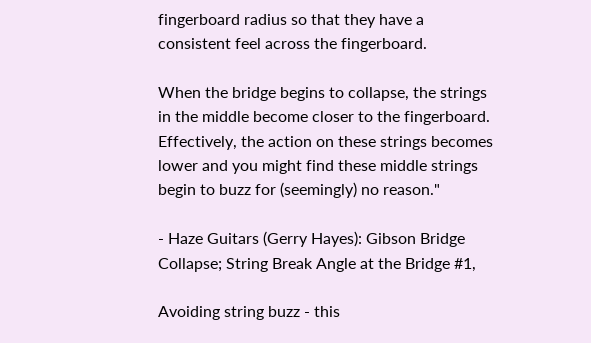fingerboard radius so that they have a consistent feel across the fingerboard.

When the bridge begins to collapse, the strings in the middle become closer to the fingerboard. Effectively, the action on these strings becomes lower and you might find these middle strings begin to buzz for (seemingly) no reason."

- Haze Guitars (Gerry Hayes): Gibson Bridge Collapse; String Break Angle at the Bridge #1,

Avoiding string buzz - this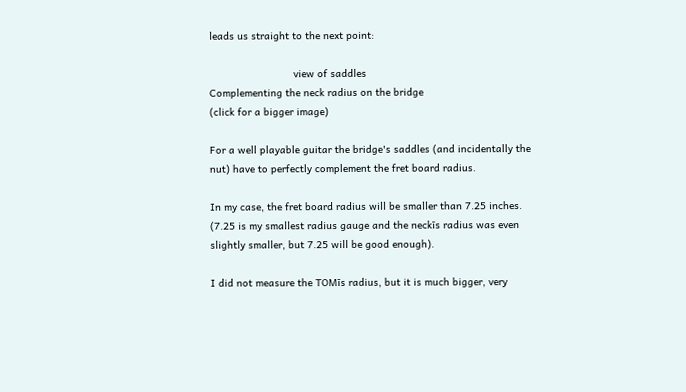leads us straight to the next point:

                            view of saddles
Complementing the neck radius on the bridge
(click for a bigger image)

For a well playable guitar the bridge's saddles (and incidentally the nut) have to perfectly complement the fret board radius.

In my case, the fret board radius will be smaller than 7.25 inches. (7.25 is my smallest radius gauge and the neckīs radius was even slightly smaller, but 7.25 will be good enough).

I did not measure the TOMīs radius, but it is much bigger, very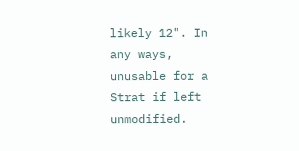likely 12". In any ways, unusable for a Strat if left unmodified.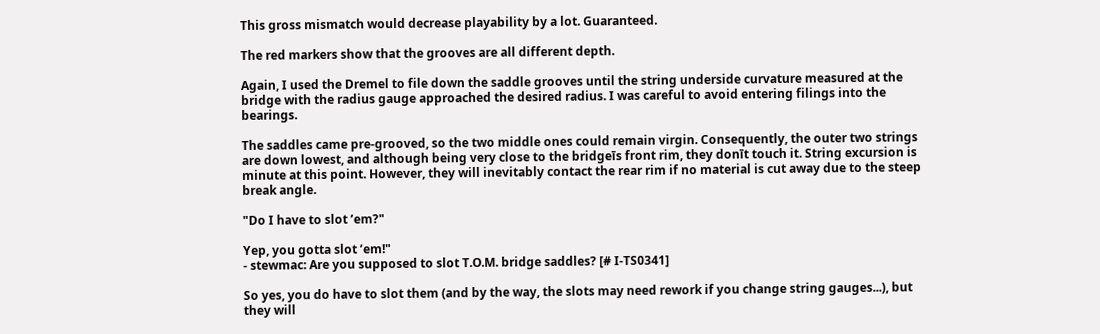This gross mismatch would decrease playability by a lot. Guaranteed.

The red markers show that the grooves are all different depth.

Again, I used the Dremel to file down the saddle grooves until the string underside curvature measured at the bridge with the radius gauge approached the desired radius. I was careful to avoid entering filings into the bearings.

The saddles came pre-grooved, so the two middle ones could remain virgin. Consequently, the outer two strings are down lowest, and although being very close to the bridgeīs front rim, they donīt touch it. String excursion is minute at this point. However, they will inevitably contact the rear rim if no material is cut away due to the steep break angle.

"Do I have to slot ’em?"

Yep, you gotta slot ’em!"
- stewmac: Are you supposed to slot T.O.M. bridge saddles? [# I-TS0341]

So yes, you do have to slot them (and by the way, the slots may need rework if you change string gauges...), but they will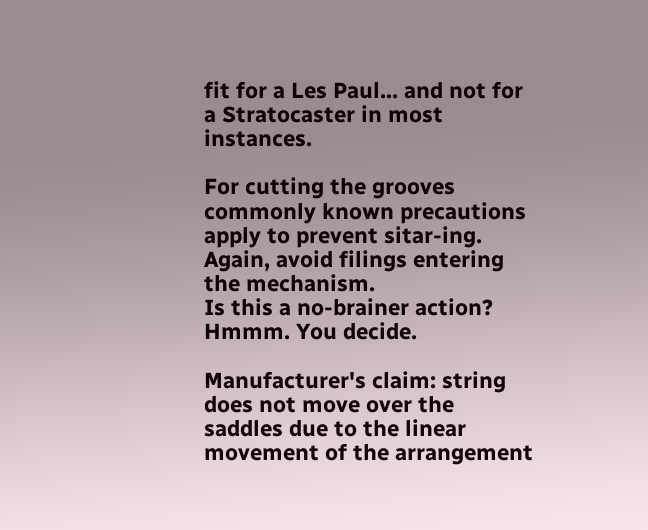fit for a Les Paul... and not for a Stratocaster in most instances.

For cutting the grooves commonly known precautions apply to prevent sitar-ing. Again, avoid filings entering the mechanism.
Is this a no-brainer action? Hmmm. You decide.

Manufacturer's claim: string does not move over the saddles due to the linear movement of the arrangement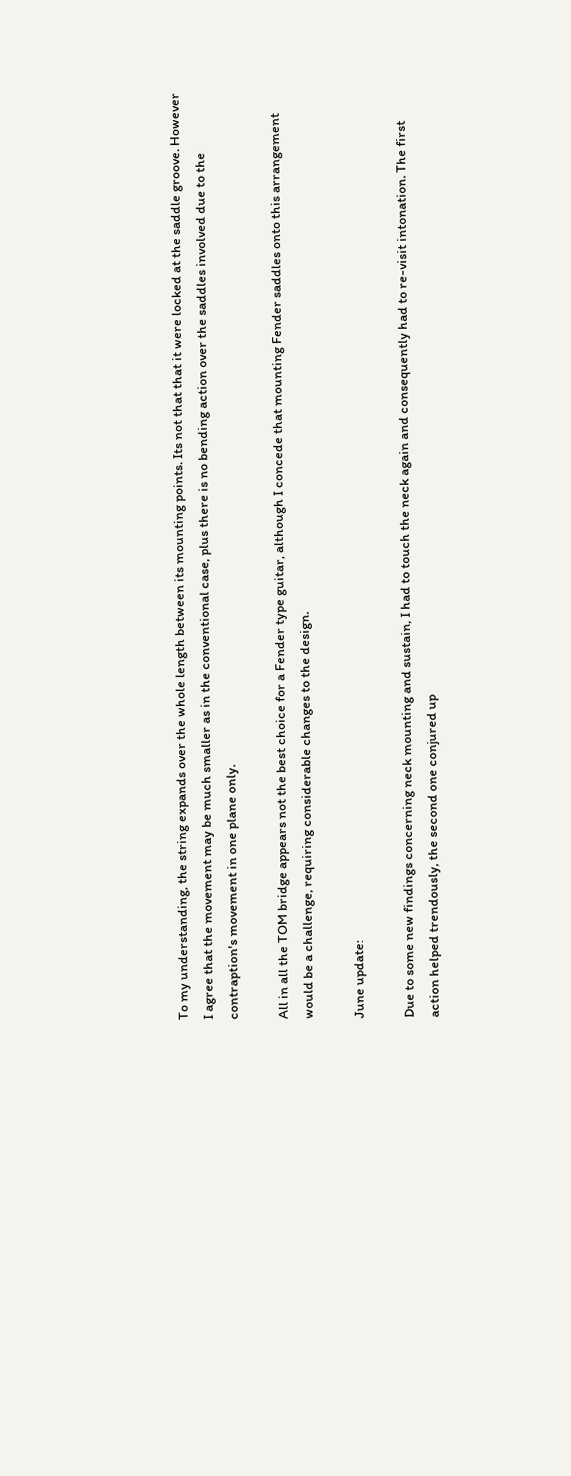To my understanding, the string expands over the whole length between its mounting points. Its not that that it were locked at the saddle groove. However I agree that the movement may be much smaller as in the conventional case, plus there is no bending action over the saddles involved due to the contraption's movement in one plane only.

All in all the TOM bridge appears not the best choice for a Fender type guitar, although I concede that mounting Fender saddles onto this arrangement would be a challenge, requiring considerable changes to the design.

June update:

Due to some new findings concerning neck mounting and sustain, I had to touch the neck again and consequently had to re-visit intonation. The first action helped trendously, the second one conjured up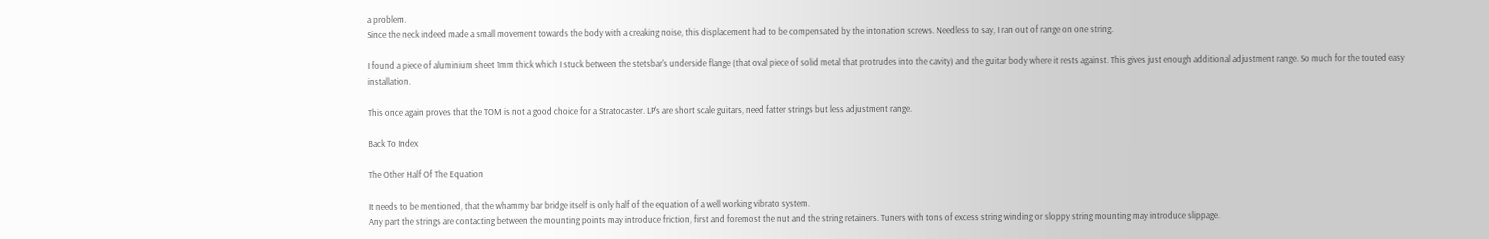a problem.
Since the neck indeed made a small movement towards the body with a creaking noise, this displacement had to be compensated by the intonation screws. Needless to say, I ran out of range on one string.

I found a piece of aluminium sheet 1mm thick which I stuck between the stetsbar's underside flange (that oval piece of solid metal that protrudes into the cavity) and the guitar body where it rests against. This gives just enough additional adjustment range. So much for the touted easy installation.

This once again proves that the TOM is not a good choice for a Stratocaster. LP's are short scale guitars, need fatter strings but less adjustment range.

Back To Index

The Other Half Of The Equation

It needs to be mentioned, that the whammy bar bridge itself is only half of the equation of a well working vibrato system.
Any part the strings are contacting between the mounting points may introduce friction, first and foremost the nut and the string retainers. Tuners with tons of excess string winding or sloppy string mounting may introduce slippage.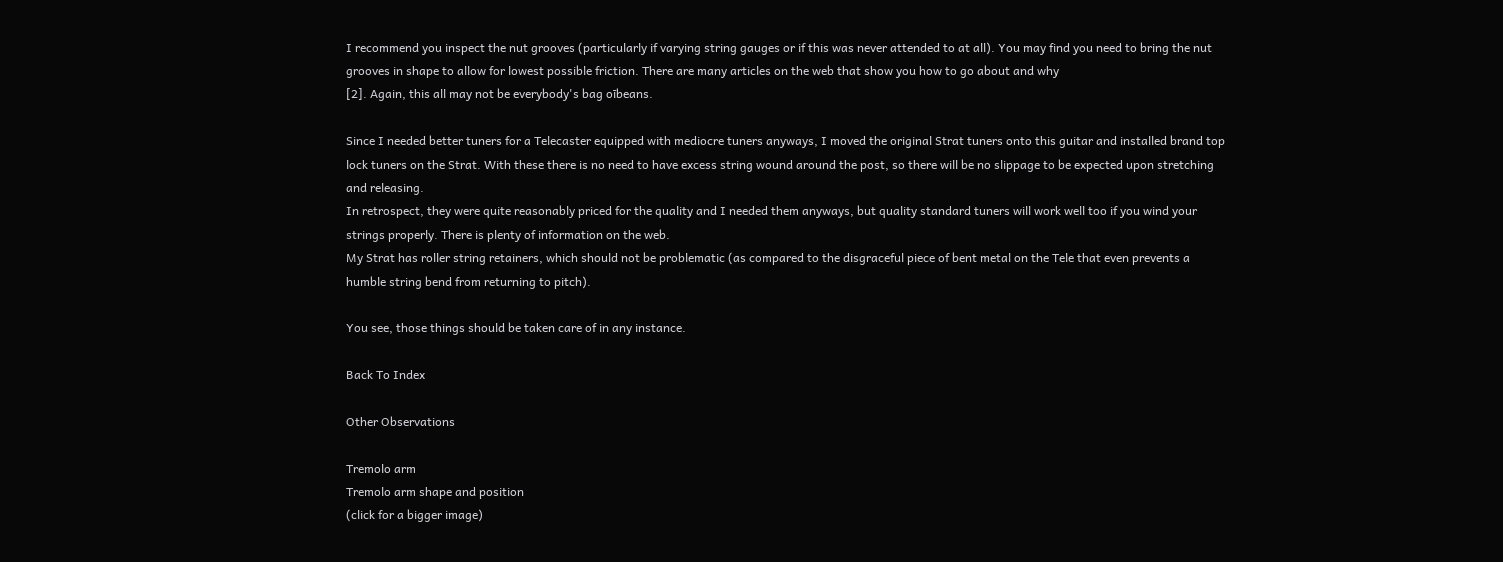I recommend you inspect the nut grooves (particularly if varying string gauges or if this was never attended to at all). You may find you need to bring the nut grooves in shape to allow for lowest possible friction. There are many articles on the web that show you how to go about and why
[2]. Again, this all may not be everybody's bag oībeans.

Since I needed better tuners for a Telecaster equipped with mediocre tuners anyways, I moved the original Strat tuners onto this guitar and installed brand top lock tuners on the Strat. With these there is no need to have excess string wound around the post, so there will be no slippage to be expected upon stretching and releasing.
In retrospect, they were quite reasonably priced for the quality and I needed them anyways, but quality standard tuners will work well too if you wind your strings properly. There is plenty of information on the web.
My Strat has roller string retainers, which should not be problematic (as compared to the disgraceful piece of bent metal on the Tele that even prevents a humble string bend from returning to pitch).

You see, those things should be taken care of in any instance.

Back To Index

Other Observations

Tremolo arm
Tremolo arm shape and position
(click for a bigger image)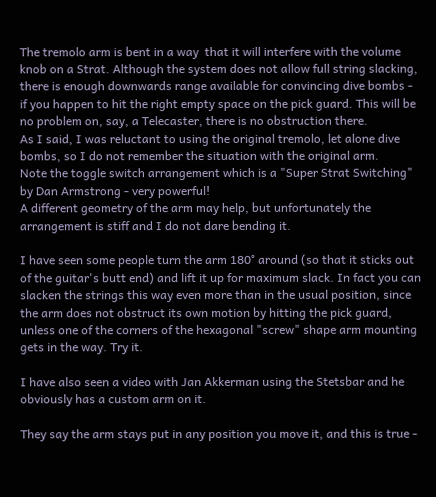The tremolo arm is bent in a way  that it will interfere with the volume knob on a Strat. Although the system does not allow full string slacking, there is enough downwards range available for convincing dive bombs - if you happen to hit the right empty space on the pick guard. This will be no problem on, say, a Telecaster, there is no obstruction there.
As I said, I was reluctant to using the original tremolo, let alone dive bombs, so I do not remember the situation with the original arm.
Note the toggle switch arrangement which is a "Super Strat Switching" by Dan Armstrong - very powerful!
A different geometry of the arm may help, but unfortunately the arrangement is stiff and I do not dare bending it.

I have seen some people turn the arm 180° around (so that it sticks out of the guitar's butt end) and lift it up for maximum slack. In fact you can slacken the strings this way even more than in the usual position, since the arm does not obstruct its own motion by hitting the pick guard, unless one of the corners of the hexagonal "screw" shape arm mounting gets in the way. Try it.

I have also seen a video with Jan Akkerman using the Stetsbar and he obviously has a custom arm on it.

They say the arm stays put in any position you move it, and this is true -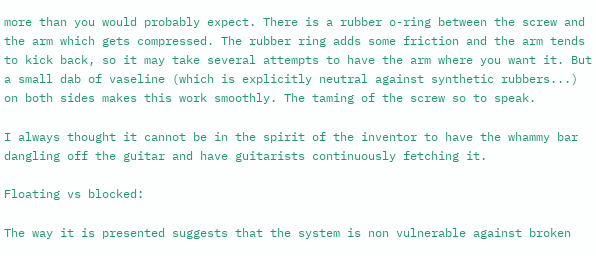more than you would probably expect. There is a rubber o-ring between the screw and the arm which gets compressed. The rubber ring adds some friction and the arm tends to kick back, so it may take several attempts to have the arm where you want it. But a small dab of vaseline (which is explicitly neutral against synthetic rubbers...) on both sides makes this work smoothly. The taming of the screw so to speak.

I always thought it cannot be in the spirit of the inventor to have the whammy bar
dangling off the guitar and have guitarists continuously fetching it.

Floating vs blocked:

The way it is presented suggests that the system is non vulnerable against broken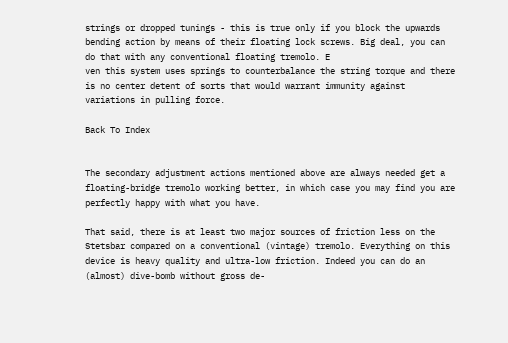strings or dropped tunings - this is true only if you block the upwards bending action by means of their floating lock screws. Big deal, you can do that with any conventional floating tremolo. E
ven this system uses springs to counterbalance the string torque and there is no center detent of sorts that would warrant immunity against variations in pulling force.

Back To Index


The secondary adjustment actions mentioned above are always needed get a floating-bridge tremolo working better, in which case you may find you are perfectly happy with what you have.

That said, there is at least two major sources of friction less on the Stetsbar compared on a conventional (vintage) tremolo. Everything on this device is heavy quality and ultra-low friction. Indeed you can do an (almost) dive-bomb without gross de-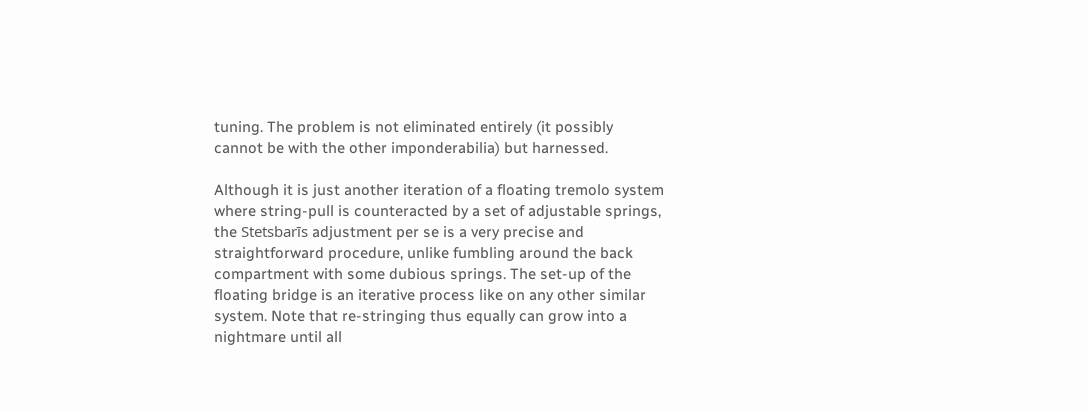tuning. The problem is not eliminated entirely (it possibly cannot be with the other imponderabilia) but harnessed.

Although it is just another iteration of a floating tremolo system where string-pull is counteracted by a set of adjustable springs, the Stetsbarīs adjustment per se is a very precise and straightforward procedure, unlike fumbling around the back compartment with some dubious springs. The set-up of the floating bridge is an iterative process like on any other similar system. Note that re-stringing thus equally can grow into a nightmare until all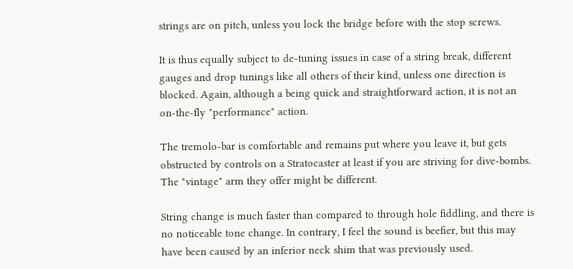strings are on pitch, unless you lock the bridge before with the stop screws.

It is thus equally subject to de-tuning issues in case of a string break, different gauges and drop tunings like all others of their kind, unless one direction is blocked. Again, although a being quick and straightforward action, it is not an on-the-fly "performance" action.

The tremolo-bar is comfortable and remains put where you leave it, but gets obstructed by controls on a Stratocaster at least if you are striving for dive-bombs. The "vintage" arm they offer might be different.

String change is much faster than compared to through hole fiddling, and there is no noticeable tone change. In contrary, I feel the sound is beefier, but this may have been caused by an inferior neck shim that was previously used.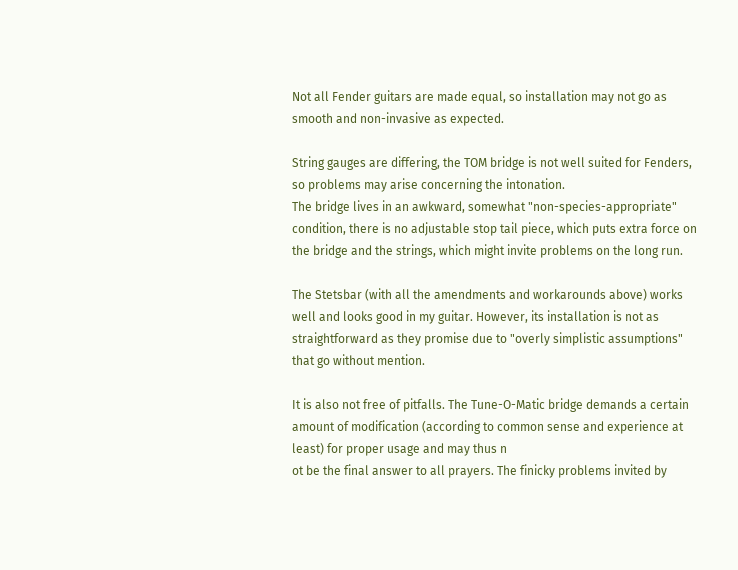Not all Fender guitars are made equal, so installation may not go as smooth and non-invasive as expected.

String gauges are differing, the TOM bridge is not well suited for Fenders, so problems may arise concerning the intonation.
The bridge lives in an awkward, somewhat "non-species-appropriate" condition, there is no adjustable stop tail piece, which puts extra force on the bridge and the strings, which might invite problems on the long run.

The Stetsbar (with all the amendments and workarounds above) works well and looks good in my guitar. However, its installation is not as straightforward as they promise due to "overly simplistic assumptions" that go without mention.

It is also not free of pitfalls. The Tune-O-Matic bridge demands a certain amount of modification (according to common sense and experience at least) for proper usage and may thus n
ot be the final answer to all prayers. The finicky problems invited by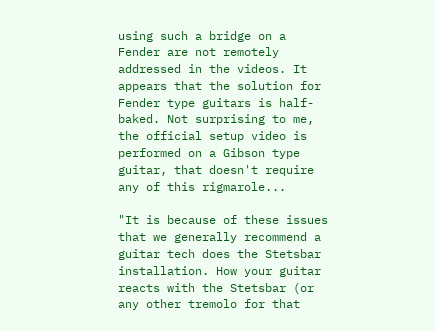using such a bridge on a Fender are not remotely addressed in the videos. It appears that the solution for Fender type guitars is half-baked. Not surprising to me, the official setup video is performed on a Gibson type guitar, that doesn't require any of this rigmarole...

"It is because of these issues that we generally recommend a guitar tech does the Stetsbar installation. How your guitar reacts with the Stetsbar (or any other tremolo for that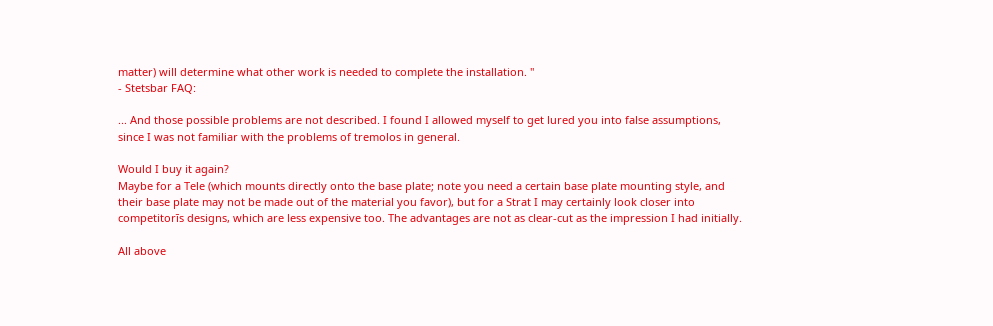matter) will determine what other work is needed to complete the installation. "
- Stetsbar FAQ:

... And those possible problems are not described. I found I allowed myself to get lured you into false assumptions, since I was not familiar with the problems of tremolos in general.

Would I buy it again?
Maybe for a Tele (which mounts directly onto the base plate; note you need a certain base plate mounting style, and their base plate may not be made out of the material you favor), but for a Strat I may certainly look closer into competitorīs designs, which are less expensive too. The advantages are not as clear-cut as the impression I had initially.

All above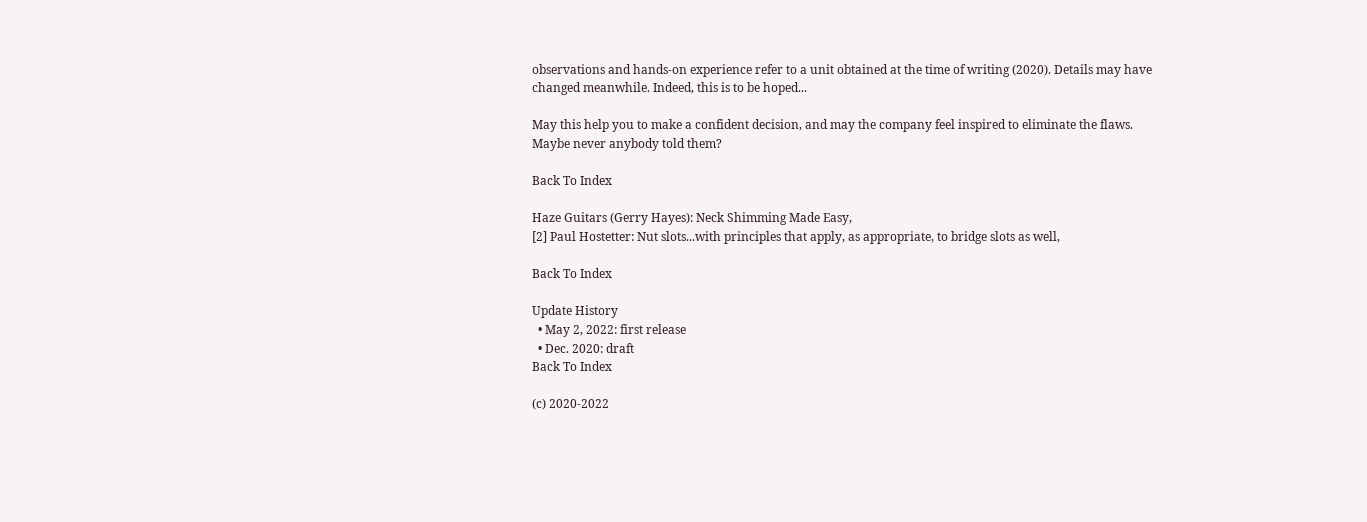observations and hands-on experience refer to a unit obtained at the time of writing (2020). Details may have changed meanwhile. Indeed, this is to be hoped...

May this help you to make a confident decision, and may the company feel inspired to eliminate the flaws. Maybe never anybody told them?

Back To Index

Haze Guitars (Gerry Hayes): Neck Shimming Made Easy,
[2] Paul Hostetter: Nut slots...with principles that apply, as appropriate, to bridge slots as well,

Back To Index

Update History
  • May 2, 2022: first release
  • Dec. 2020: draft
Back To Index

(c) 2020-2022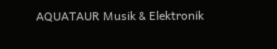AQUATAUR Musik & Elektronik